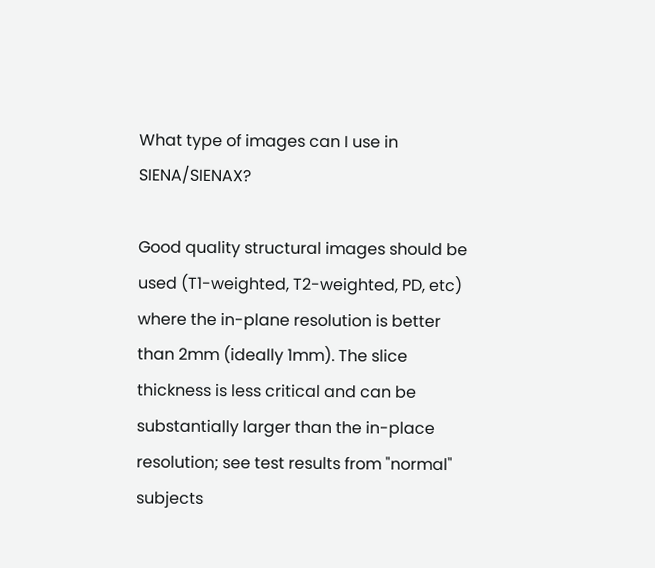What type of images can I use in SIENA/SIENAX?

Good quality structural images should be used (T1-weighted, T2-weighted, PD, etc) where the in-plane resolution is better than 2mm (ideally 1mm). The slice thickness is less critical and can be substantially larger than the in-place resolution; see test results from "normal" subjects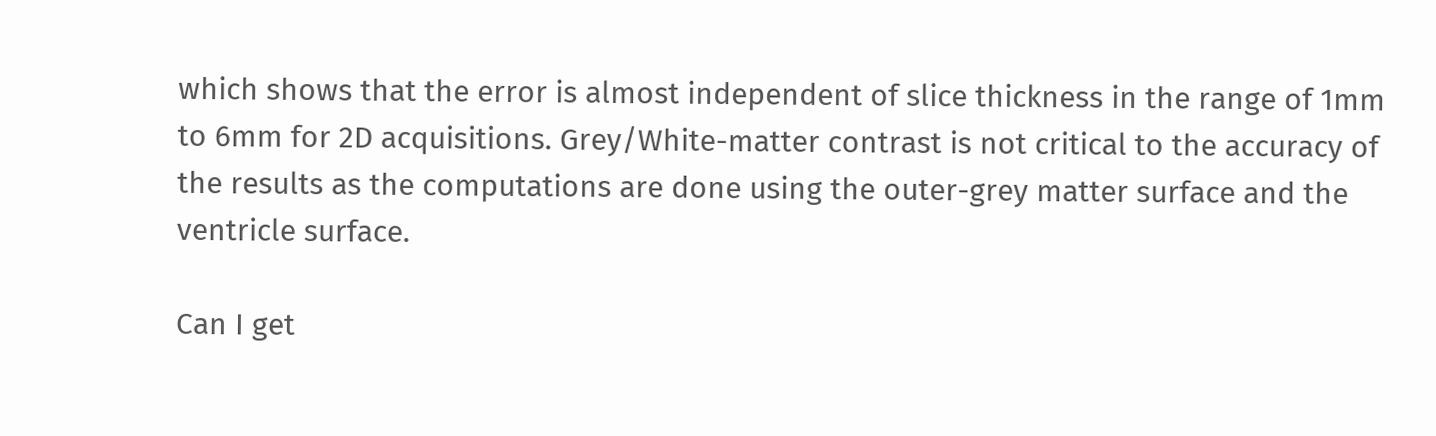which shows that the error is almost independent of slice thickness in the range of 1mm to 6mm for 2D acquisitions. Grey/White-matter contrast is not critical to the accuracy of the results as the computations are done using the outer-grey matter surface and the ventricle surface.

Can I get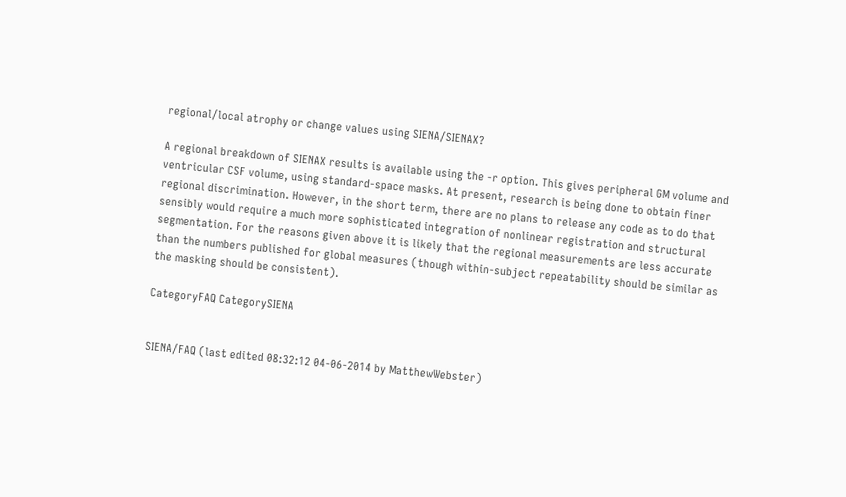regional/local atrophy or change values using SIENA/SIENAX?

A regional breakdown of SIENAX results is available using the -r option. This gives peripheral GM volume and ventricular CSF volume, using standard-space masks. At present, research is being done to obtain finer regional discrimination. However, in the short term, there are no plans to release any code as to do that sensibly would require a much more sophisticated integration of nonlinear registration and structural segmentation. For the reasons given above it is likely that the regional measurements are less accurate than the numbers published for global measures (though within-subject repeatability should be similar as the masking should be consistent).

CategoryFAQ CategorySIENA


SIENA/FAQ (last edited 08:32:12 04-06-2014 by MatthewWebster)